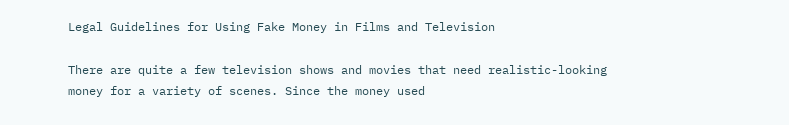Legal Guidelines for Using Fake Money in Films and Television

There are quite a few television shows and movies that need realistic-looking money for a variety of scenes. Since the money used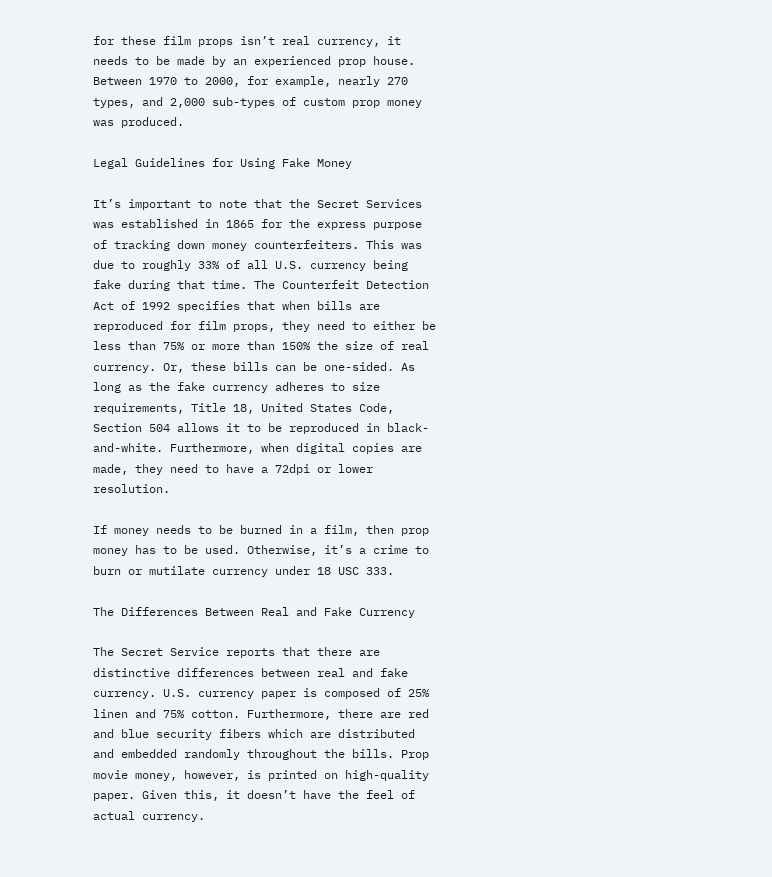for these film props isn’t real currency, it needs to be made by an experienced prop house. Between 1970 to 2000, for example, nearly 270 types, and 2,000 sub-types of custom prop money was produced.

Legal Guidelines for Using Fake Money

It’s important to note that the Secret Services was established in 1865 for the express purpose of tracking down money counterfeiters. This was due to roughly 33% of all U.S. currency being fake during that time. The Counterfeit Detection Act of 1992 specifies that when bills are reproduced for film props, they need to either be less than 75% or more than 150% the size of real currency. Or, these bills can be one-sided. As long as the fake currency adheres to size requirements, Title 18, United States Code, Section 504 allows it to be reproduced in black-and-white. Furthermore, when digital copies are made, they need to have a 72dpi or lower resolution.

If money needs to be burned in a film, then prop money has to be used. Otherwise, it’s a crime to burn or mutilate currency under 18 USC 333.

The Differences Between Real and Fake Currency

The Secret Service reports that there are distinctive differences between real and fake currency. U.S. currency paper is composed of 25% linen and 75% cotton. Furthermore, there are red and blue security fibers which are distributed and embedded randomly throughout the bills. Prop movie money, however, is printed on high-quality paper. Given this, it doesn’t have the feel of actual currency.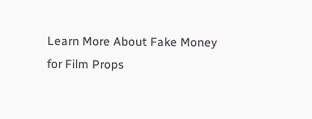Learn More About Fake Money for Film Props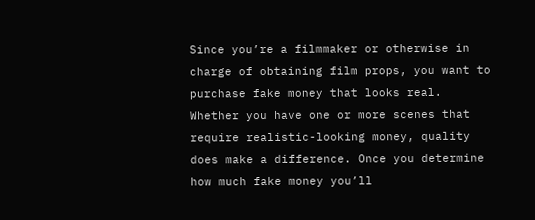Since you’re a filmmaker or otherwise in charge of obtaining film props, you want to purchase fake money that looks real. Whether you have one or more scenes that require realistic-looking money, quality does make a difference. Once you determine how much fake money you’ll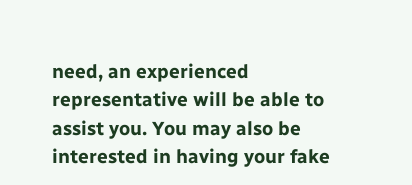need, an experienced representative will be able to assist you. You may also be interested in having your fake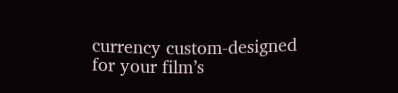currency custom-designed for your film’s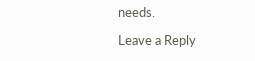needs.

Leave a Reply